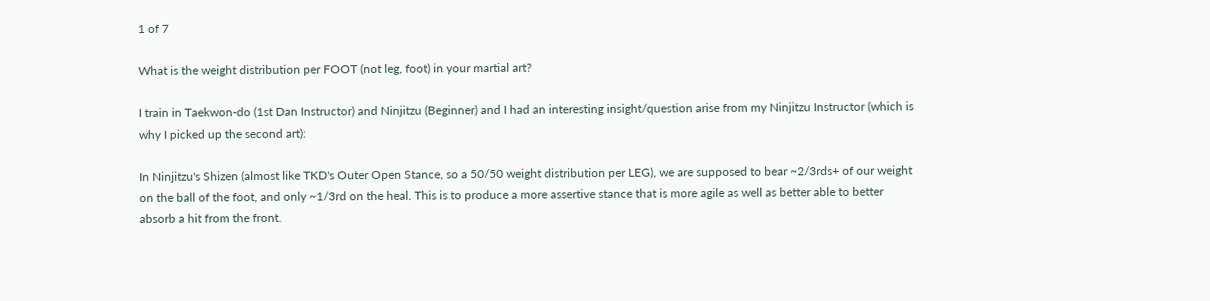1 of 7

What is the weight distribution per FOOT (not leg, foot) in your martial art?

I train in Taekwon-do (1st Dan Instructor) and Ninjitzu (Beginner) and I had an interesting insight/question arise from my Ninjitzu Instructor (which is why I picked up the second art):

In Ninjitzu's Shizen (almost like TKD's Outer Open Stance, so a 50/50 weight distribution per LEG), we are supposed to bear ~2/3rds+ of our weight on the ball of the foot, and only ~1/3rd on the heal. This is to produce a more assertive stance that is more agile as well as better able to better absorb a hit from the front.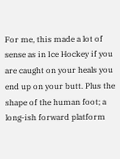For me, this made a lot of sense as in Ice Hockey if you are caught on your heals you end up on your butt. Plus the shape of the human foot; a long-ish forward platform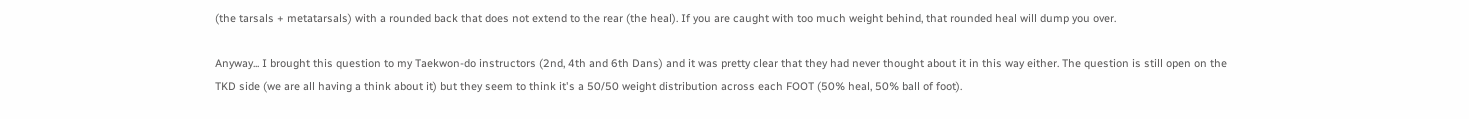(the tarsals + metatarsals) with a rounded back that does not extend to the rear (the heal). If you are caught with too much weight behind, that rounded heal will dump you over.

Anyway... I brought this question to my Taekwon-do instructors (2nd, 4th and 6th Dans) and it was pretty clear that they had never thought about it in this way either. The question is still open on the TKD side (we are all having a think about it) but they seem to think it's a 50/50 weight distribution across each FOOT (50% heal, 50% ball of foot).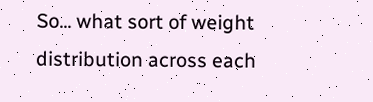So... what sort of weight distribution across each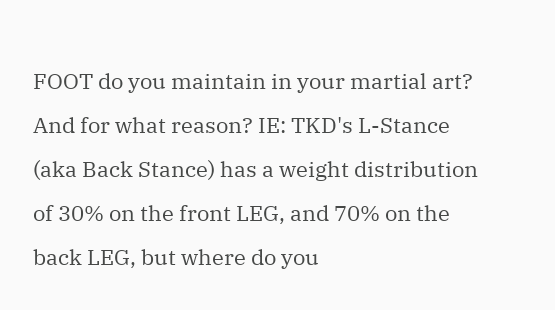FOOT do you maintain in your martial art? And for what reason? IE: TKD's L-Stance (aka Back Stance) has a weight distribution of 30% on the front LEG, and 70% on the back LEG, but where do you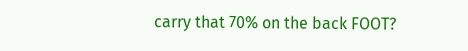carry that 70% on the back FOOT?